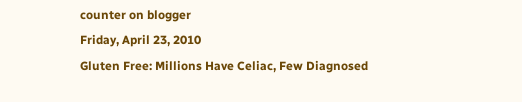counter on blogger
Friday, April 23, 2010
Gluten Free: Millions Have Celiac, Few Diagnosed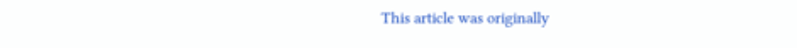This article was originally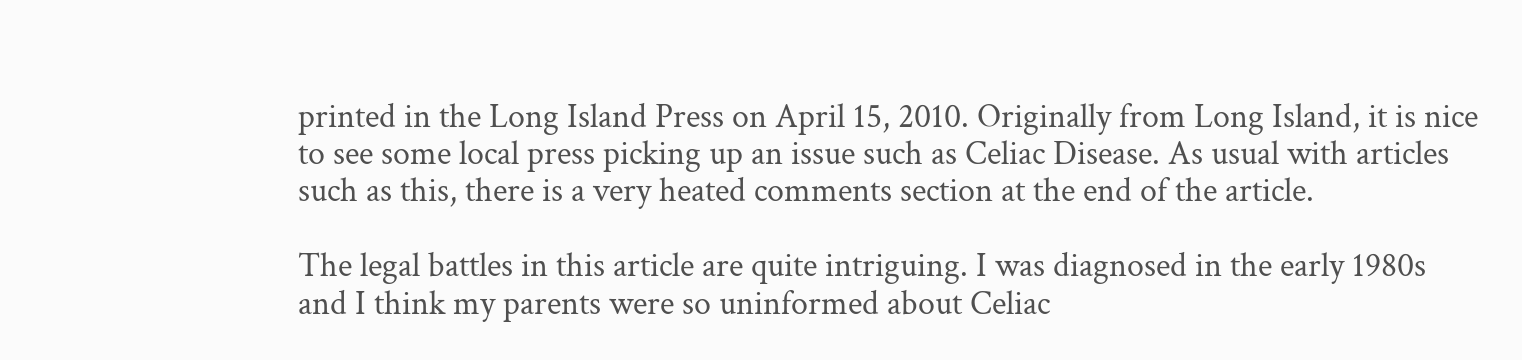printed in the Long Island Press on April 15, 2010. Originally from Long Island, it is nice to see some local press picking up an issue such as Celiac Disease. As usual with articles such as this, there is a very heated comments section at the end of the article.

The legal battles in this article are quite intriguing. I was diagnosed in the early 1980s and I think my parents were so uninformed about Celiac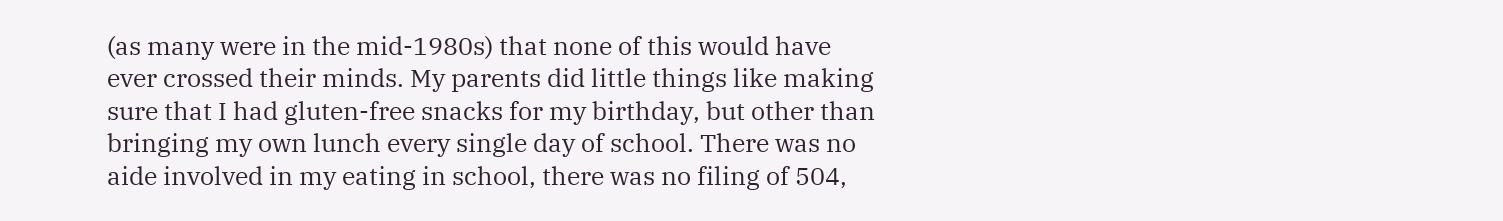(as many were in the mid-1980s) that none of this would have ever crossed their minds. My parents did little things like making sure that I had gluten-free snacks for my birthday, but other than bringing my own lunch every single day of school. There was no aide involved in my eating in school, there was no filing of 504,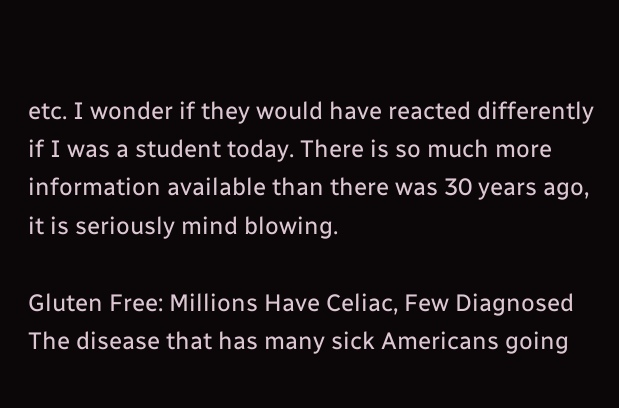etc. I wonder if they would have reacted differently if I was a student today. There is so much more information available than there was 30 years ago, it is seriously mind blowing.

Gluten Free: Millions Have Celiac, Few Diagnosed
The disease that has many sick Americans going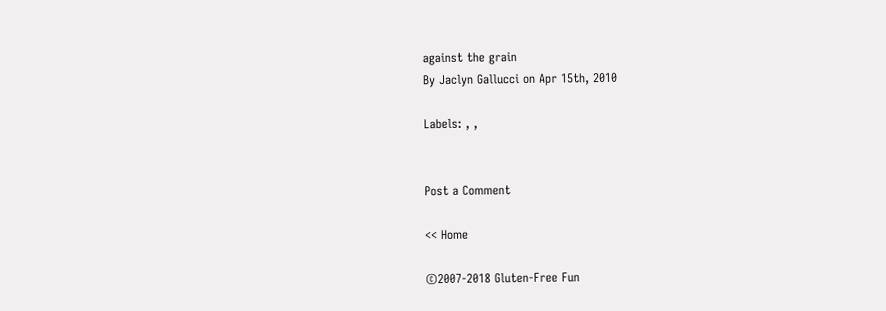against the grain
By Jaclyn Gallucci on Apr 15th, 2010

Labels: , ,


Post a Comment

<< Home

©2007-2018 Gluten-Free Fun